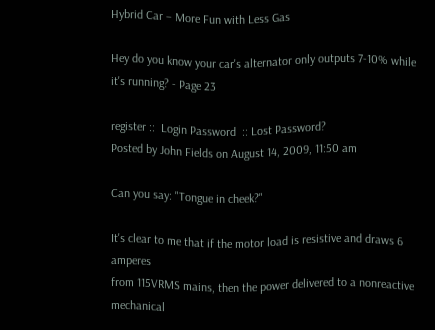Hybrid Car – More Fun with Less Gas

Hey do you know your car's alternator only outputs 7-10% while it's running? - Page 23

register ::  Login Password  :: Lost Password?
Posted by John Fields on August 14, 2009, 11:50 am

Can you say: "Tongue in cheek?"

It's clear to me that if the motor load is resistive and draws 6 amperes
from 115VRMS mains, then the power delivered to a nonreactive mechanical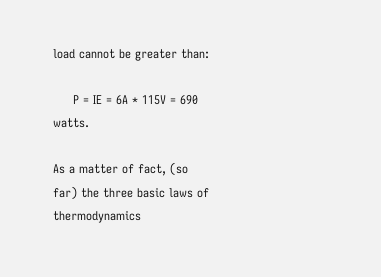load cannot be greater than:

     P = IE = 6A * 115V = 690 watts.

As a matter of fact, (so far) the three basic laws of thermodynamics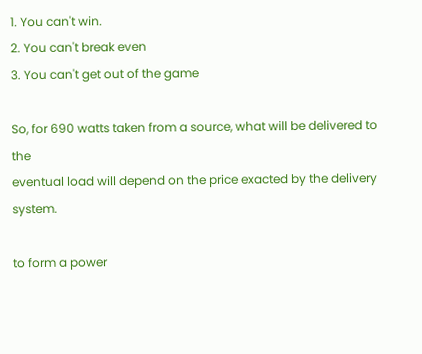1. You can't win.
2. You can't break even
3. You can't get out of the game

So, for 690 watts taken from a source, what will be delivered to the
eventual load will depend on the price exacted by the delivery system.

to form a power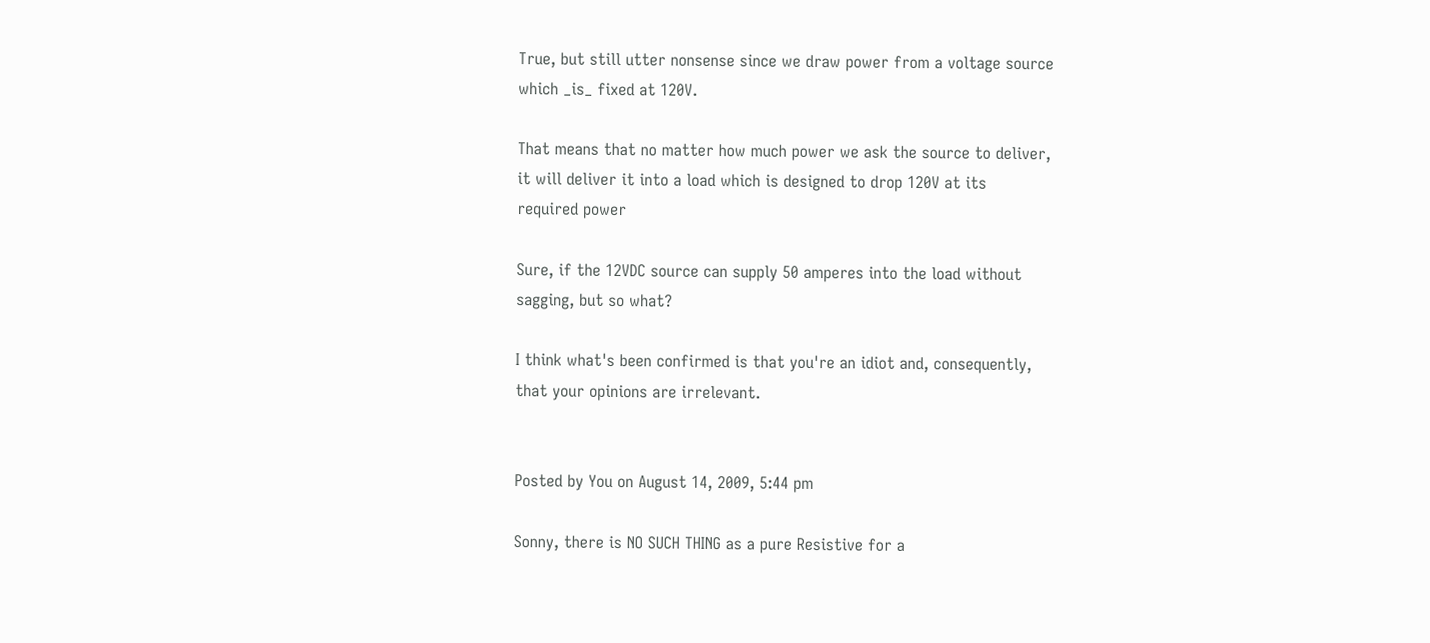True, but still utter nonsense since we draw power from a voltage source
which _is_ fixed at 120V.

That means that no matter how much power we ask the source to deliver,
it will deliver it into a load which is designed to drop 120V at its
required power

Sure, if the 12VDC source can supply 50 amperes into the load without
sagging, but so what?

I think what's been confirmed is that you're an idiot and, consequently,
that your opinions are irrelevant.


Posted by You on August 14, 2009, 5:44 pm

Sonny, there is NO SUCH THING as a pure Resistive for a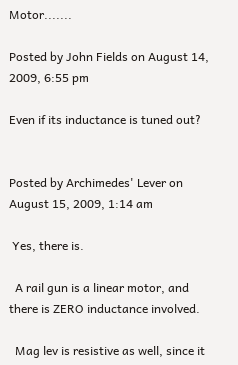Motor.......

Posted by John Fields on August 14, 2009, 6:55 pm

Even if its inductance is tuned out?


Posted by Archimedes' Lever on August 15, 2009, 1:14 am

 Yes, there is.

  A rail gun is a linear motor, and there is ZERO inductance involved.

  Mag lev is resistive as well, since it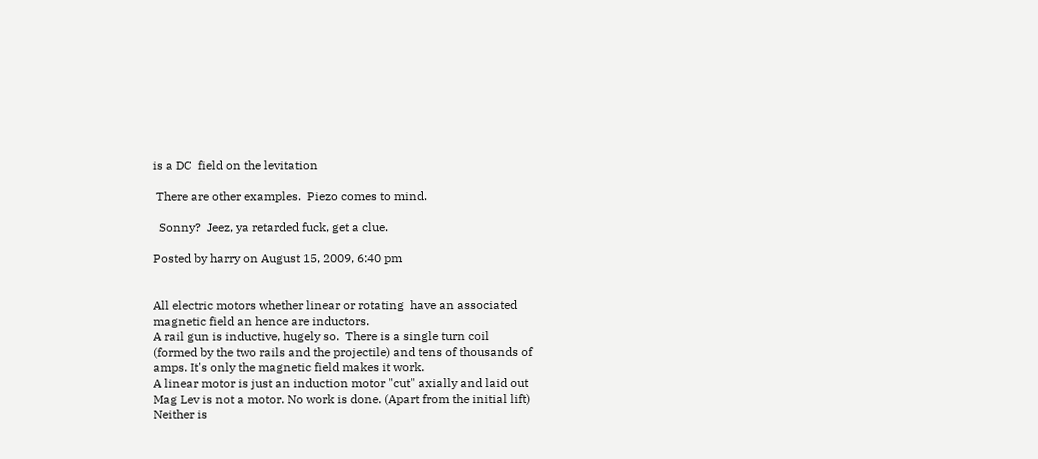is a DC  field on the levitation

 There are other examples.  Piezo comes to mind.

  Sonny?  Jeez, ya retarded fuck, get a clue.

Posted by harry on August 15, 2009, 6:40 pm


All electric motors whether linear or rotating  have an associated
magnetic field an hence are inductors.
A rail gun is inductive, hugely so.  There is a single turn coil
(formed by the two rails and the projectile) and tens of thousands of
amps. It's only the magnetic field makes it work.
A linear motor is just an induction motor "cut" axially and laid out
Mag Lev is not a motor. No work is done. (Apart from the initial lift)
Neither is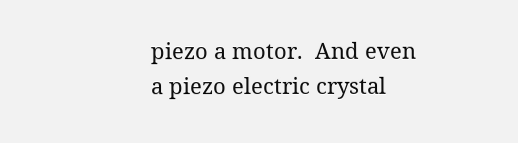piezo a motor.  And even a piezo electric crystal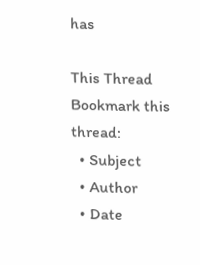has

This Thread
Bookmark this thread:
  • Subject
  • Author
  • Date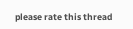please rate this thread